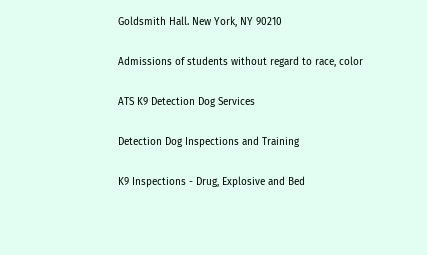Goldsmith Hall. New York, NY 90210

Admissions of students without regard to race, color

ATS K9 Detection Dog Services

Detection Dog Inspections and Training

K9 Inspections - Drug, Explosive and Bed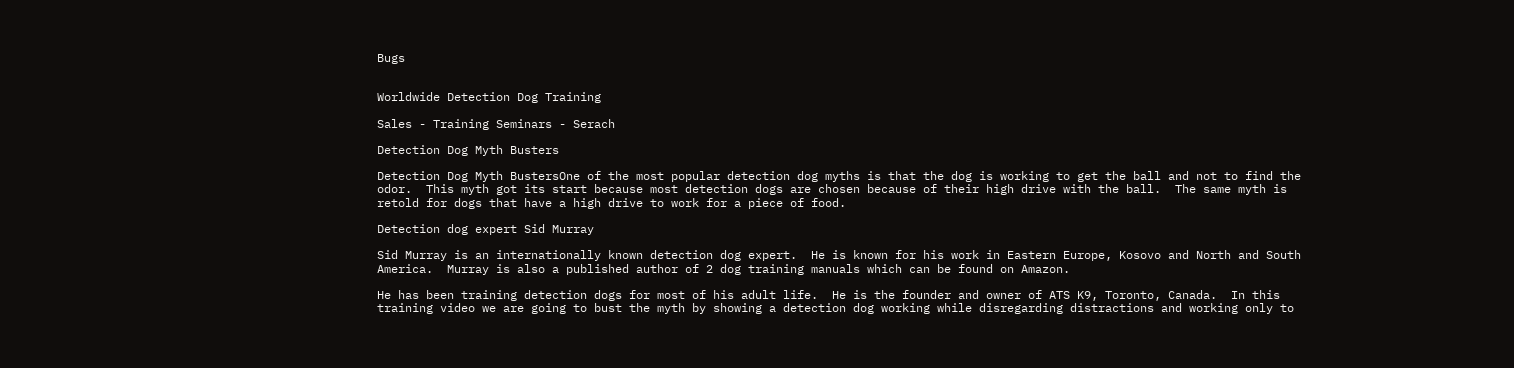Bugs


Worldwide Detection Dog Training

Sales - Training Seminars - Serach

Detection Dog Myth Busters

Detection Dog Myth BustersOne of the most popular detection dog myths is that the dog is working to get the ball and not to find the odor.  This myth got its start because most detection dogs are chosen because of their high drive with the ball.  The same myth is retold for dogs that have a high drive to work for a piece of food.

Detection dog expert Sid Murray

Sid Murray is an internationally known detection dog expert.  He is known for his work in Eastern Europe, Kosovo and North and South America.  Murray is also a published author of 2 dog training manuals which can be found on Amazon.

He has been training detection dogs for most of his adult life.  He is the founder and owner of ATS K9, Toronto, Canada.  In this training video we are going to bust the myth by showing a detection dog working while disregarding distractions and working only to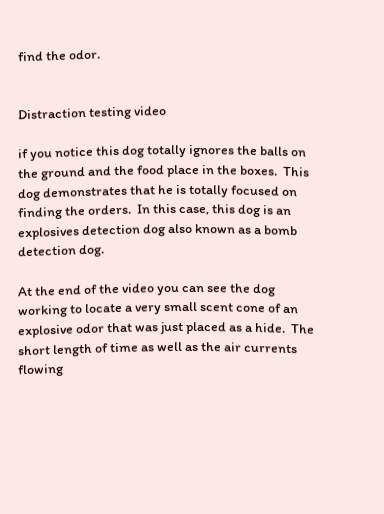find the odor.


Distraction testing video

if you notice this dog totally ignores the balls on the ground and the food place in the boxes.  This dog demonstrates that he is totally focused on finding the orders.  In this case, this dog is an explosives detection dog also known as a bomb detection dog.

At the end of the video you can see the dog working to locate a very small scent cone of an explosive odor that was just placed as a hide.  The short length of time as well as the air currents flowing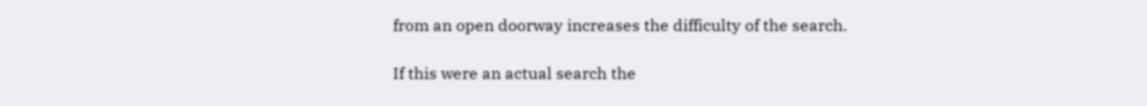from an open doorway increases the difficulty of the search.

If this were an actual search the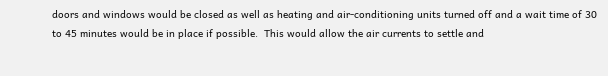doors and windows would be closed as well as heating and air-conditioning units turned off and a wait time of 30 to 45 minutes would be in place if possible.  This would allow the air currents to settle and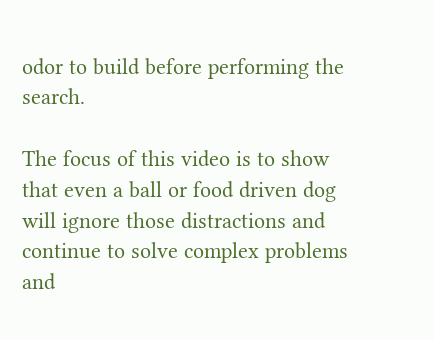odor to build before performing the search.

The focus of this video is to show that even a ball or food driven dog will ignore those distractions and continue to solve complex problems and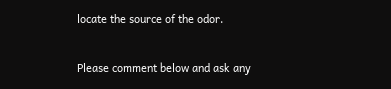locate the source of the odor.

Please comment below and ask any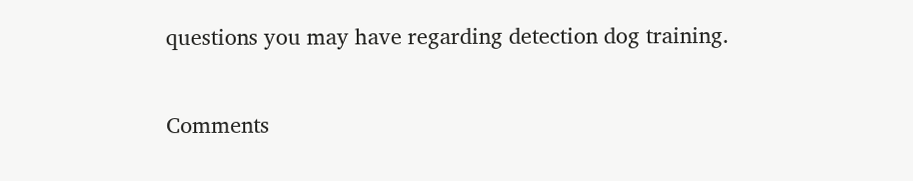questions you may have regarding detection dog training.

Comments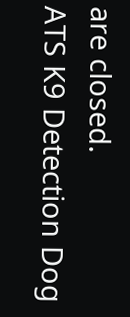are closed.
ATS K9 Detection Dog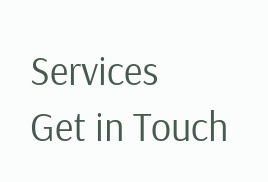Services
Get in Touch